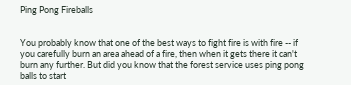Ping Pong Fireballs


You probably know that one of the best ways to fight fire is with fire -- if you carefully burn an area ahead of a fire, then when it gets there it can't burn any further. But did you know that the forest service uses ping pong balls to start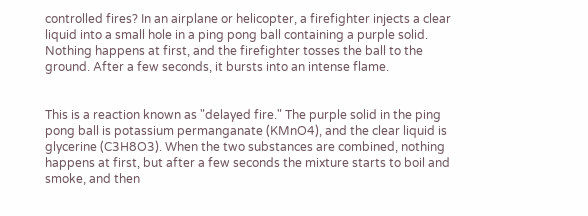controlled fires? In an airplane or helicopter, a firefighter injects a clear liquid into a small hole in a ping pong ball containing a purple solid. Nothing happens at first, and the firefighter tosses the ball to the ground. After a few seconds, it bursts into an intense flame.


This is a reaction known as "delayed fire." The purple solid in the ping pong ball is potassium permanganate (KMnO4), and the clear liquid is glycerine (C3H8O3). When the two substances are combined, nothing happens at first, but after a few seconds the mixture starts to boil and smoke, and then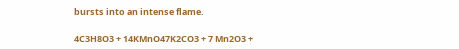bursts into an intense flame.

4C3H8O3 + 14KMnO47K2CO3 + 7 Mn2O3 +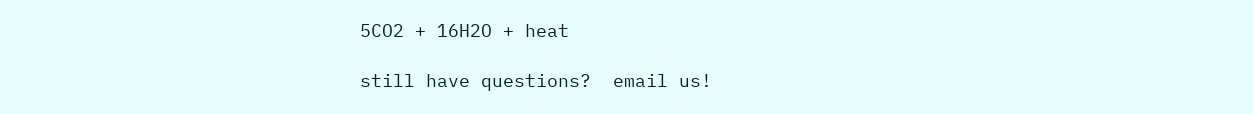5CO2 + 16H2O + heat

still have questions?  email us!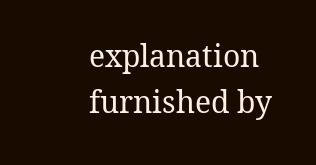explanation furnished by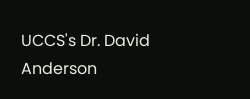UCCS's Dr. David Anderson